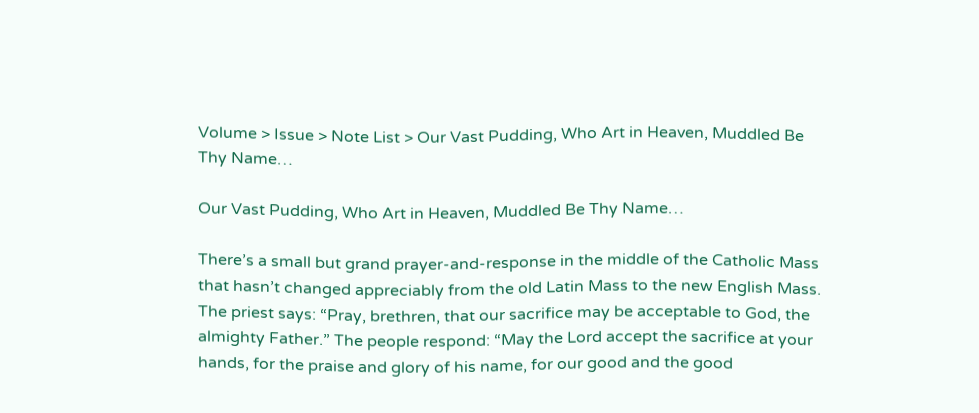Volume > Issue > Note List > Our Vast Pudding, Who Art in Heaven, Muddled Be Thy Name…

Our Vast Pudding, Who Art in Heaven, Muddled Be Thy Name…

There’s a small but grand prayer-and-response in the middle of the Catholic Mass that hasn’t changed appreciably from the old Latin Mass to the new English Mass. The priest says: “Pray, brethren, that our sacrifice may be acceptable to God, the almighty Father.” The people respond: “May the Lord accept the sacrifice at your hands, for the praise and glory of his name, for our good and the good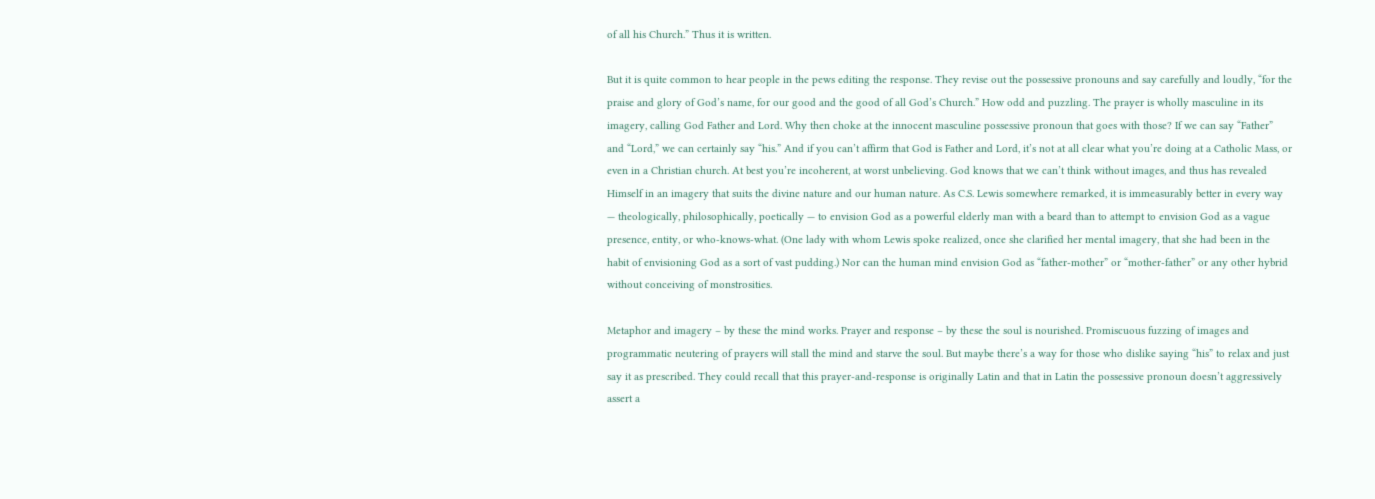of all his Church.” Thus it is written.

But it is quite common to hear people in the pews editing the response. They revise out the possessive pronouns and say carefully and loudly, “for the praise and glory of God’s name, for our good and the good of all God’s Church.” How odd and puzzling. The prayer is wholly masculine in its imagery, calling God Father and Lord. Why then choke at the innocent masculine possessive pronoun that goes with those? If we can say “Father” and “Lord,” we can certainly say “his.” And if you can’t affirm that God is Father and Lord, it’s not at all clear what you’re doing at a Catholic Mass, or even in a Christian church. At best you’re incoherent, at worst unbelieving. God knows that we can’t think without images, and thus has revealed Himself in an imagery that suits the divine nature and our human nature. As C.S. Lewis somewhere remarked, it is immeasurably better in every way — theologically, philosophically, poetically — to envision God as a powerful elderly man with a beard than to attempt to envision God as a vague presence, entity, or who-knows-what. (One lady with whom Lewis spoke realized, once she clarified her mental imagery, that she had been in the habit of envisioning God as a sort of vast pudding.) Nor can the human mind envision God as “father-mother” or “mother-father” or any other hybrid without conceiving of monstrosities.

Metaphor and imagery – by these the mind works. Prayer and response – by these the soul is nourished. Promiscuous fuzzing of images and programmatic neutering of prayers will stall the mind and starve the soul. But maybe there’s a way for those who dislike saying “his” to relax and just say it as prescribed. They could recall that this prayer-and-response is originally Latin and that in Latin the possessive pronoun doesn’t aggressively assert a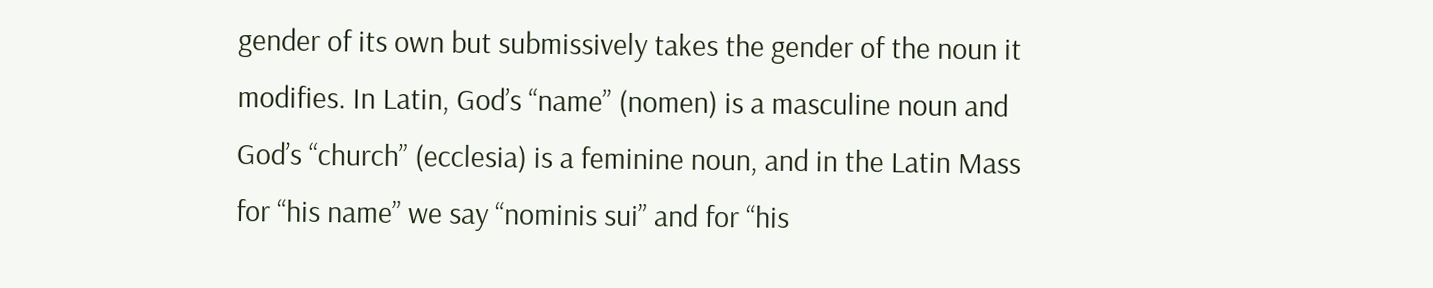gender of its own but submissively takes the gender of the noun it modifies. In Latin, God’s “name” (nomen) is a masculine noun and God’s “church” (ecclesia) is a feminine noun, and in the Latin Mass for “his name” we say “nominis sui” and for “his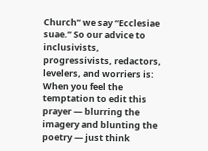Church” we say “Ecclesiae suae.” So our advice to inclusivists, progressivists, redactors, levelers, and worriers is: When you feel the temptation to edit this prayer — blurring the imagery and blunting the poetry — just think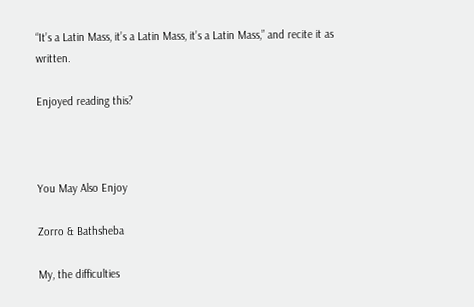“It’s a Latin Mass, it’s a Latin Mass, it’s a Latin Mass,” and recite it as written.

Enjoyed reading this?



You May Also Enjoy

Zorro & Bathsheba

My, the difficulties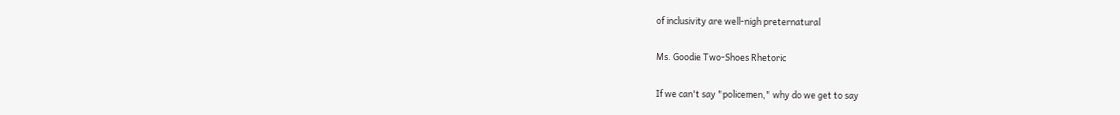of inclusivity are well-nigh preternatural

Ms. Goodie Two-Shoes Rhetoric

If we can't say "policemen," why do we get to say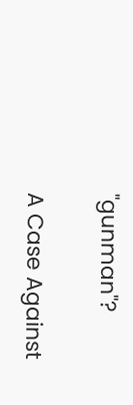"gunman"?

A Case Against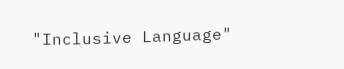"Inclusive Language"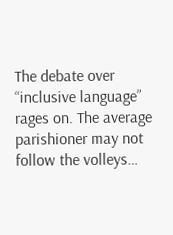The debate over “inclusive language” rages on. The average parishioner may not follow the volleys…